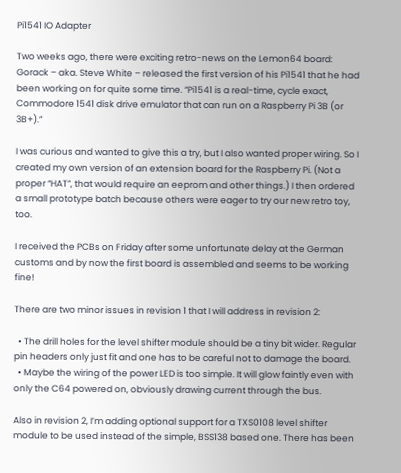Pi1541 IO Adapter

Two weeks ago, there were exciting retro-news on the Lemon64 board: Gorack – aka. Steve White – released the first version of his Pi1541 that he had been working on for quite some time. “Pi1541 is a real-time, cycle exact, Commodore 1541 disk drive emulator that can run on a Raspberry Pi 3B (or 3B+).”

I was curious and wanted to give this a try, but I also wanted proper wiring. So I created my own version of an extension board for the Raspberry Pi. (Not a proper “HAT”, that would require an eeprom and other things.) I then ordered a small prototype batch because others were eager to try our new retro toy, too.

I received the PCBs on Friday after some unfortunate delay at the German customs and by now the first board is assembled and seems to be working fine!

There are two minor issues in revision 1 that I will address in revision 2:

  • The drill holes for the level shifter module should be a tiny bit wider. Regular pin headers only just fit and one has to be careful not to damage the board.
  • Maybe the wiring of the power LED is too simple. It will glow faintly even with only the C64 powered on, obviously drawing current through the bus.

Also in revision 2, I’m adding optional support for a TXS0108 level shifter module to be used instead of the simple, BSS138 based one. There has been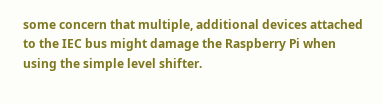some concern that multiple, additional devices attached to the IEC bus might damage the Raspberry Pi when using the simple level shifter.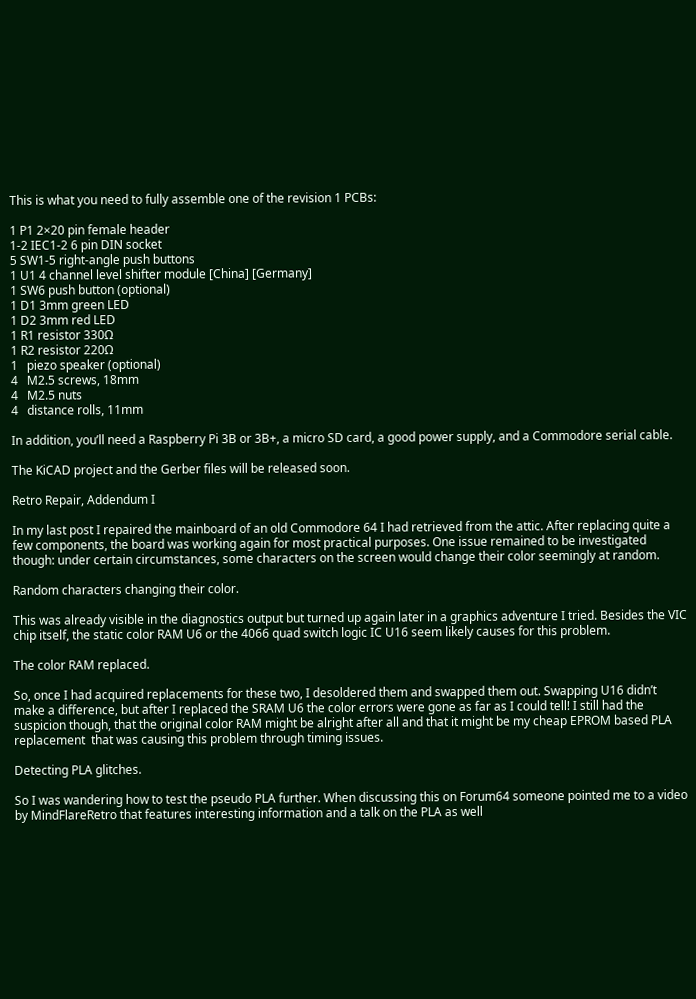This is what you need to fully assemble one of the revision 1 PCBs:

1 P1 2×20 pin female header
1-2 IEC1-2 6 pin DIN socket
5 SW1-5 right-angle push buttons
1 U1 4 channel level shifter module [China] [Germany]
1 SW6 push button (optional)
1 D1 3mm green LED
1 D2 3mm red LED
1 R1 resistor 330Ω
1 R2 resistor 220Ω
1   piezo speaker (optional)
4   M2.5 screws, 18mm
4   M2.5 nuts
4   distance rolls, 11mm

In addition, you’ll need a Raspberry Pi 3B or 3B+, a micro SD card, a good power supply, and a Commodore serial cable.

The KiCAD project and the Gerber files will be released soon.

Retro Repair, Addendum I

In my last post I repaired the mainboard of an old Commodore 64 I had retrieved from the attic. After replacing quite a few components, the board was working again for most practical purposes. One issue remained to be investigated though: under certain circumstances, some characters on the screen would change their color seemingly at random.

Random characters changing their color.

This was already visible in the diagnostics output but turned up again later in a graphics adventure I tried. Besides the VIC chip itself, the static color RAM U6 or the 4066 quad switch logic IC U16 seem likely causes for this problem.

The color RAM replaced.

So, once I had acquired replacements for these two, I desoldered them and swapped them out. Swapping U16 didn’t make a difference, but after I replaced the SRAM U6 the color errors were gone as far as I could tell! I still had the suspicion though, that the original color RAM might be alright after all and that it might be my cheap EPROM based PLA replacement  that was causing this problem through timing issues.

Detecting PLA glitches.

So I was wandering how to test the pseudo PLA further. When discussing this on Forum64 someone pointed me to a video by MindFlareRetro that features interesting information and a talk on the PLA as well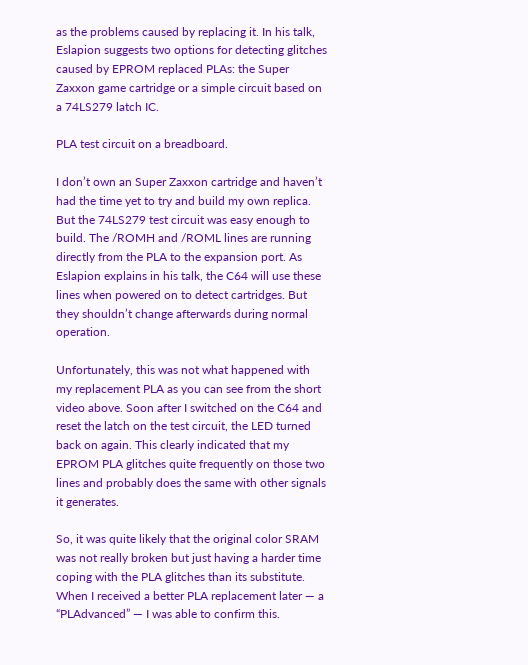as the problems caused by replacing it. In his talk, Eslapion suggests two options for detecting glitches caused by EPROM replaced PLAs: the Super Zaxxon game cartridge or a simple circuit based on a 74LS279 latch IC.

PLA test circuit on a breadboard.

I don’t own an Super Zaxxon cartridge and haven’t had the time yet to try and build my own replica. But the 74LS279 test circuit was easy enough to build. The /ROMH and /ROML lines are running directly from the PLA to the expansion port. As Eslapion explains in his talk, the C64 will use these lines when powered on to detect cartridges. But they shouldn’t change afterwards during normal operation.

Unfortunately, this was not what happened with my replacement PLA as you can see from the short video above. Soon after I switched on the C64 and reset the latch on the test circuit, the LED turned back on again. This clearly indicated that my EPROM PLA glitches quite frequently on those two lines and probably does the same with other signals it generates.

So, it was quite likely that the original color SRAM was not really broken but just having a harder time coping with the PLA glitches than its substitute. When I received a better PLA replacement later — a “PLAdvanced” — I was able to confirm this.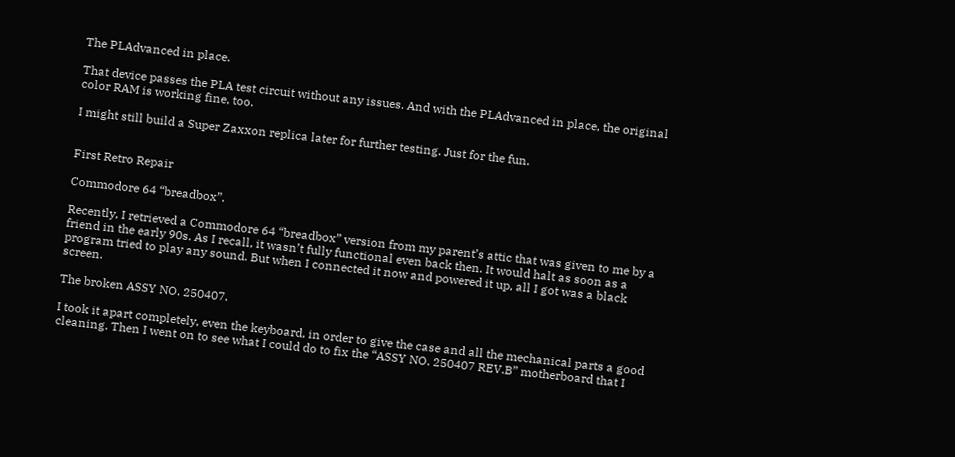The PLAdvanced in place.

That device passes the PLA test circuit without any issues. And with the PLAdvanced in place, the original color RAM is working fine, too.

I might still build a Super Zaxxon replica later for further testing. Just for the fun.


First Retro Repair

Commodore 64 “breadbox”.

Recently, I retrieved a Commodore 64 “breadbox” version from my parent’s attic that was given to me by a friend in the early 90s. As I recall, it wasn’t fully functional even back then. It would halt as soon as a program tried to play any sound. But when I connected it now and powered it up, all I got was a black screen.

The broken ASSY NO. 250407.

I took it apart completely, even the keyboard, in order to give the case and all the mechanical parts a good cleaning. Then I went on to see what I could do to fix the “ASSY NO. 250407 REV.B” motherboard that I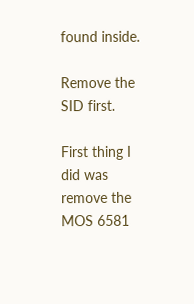found inside.

Remove the SID first.

First thing I did was remove the MOS 6581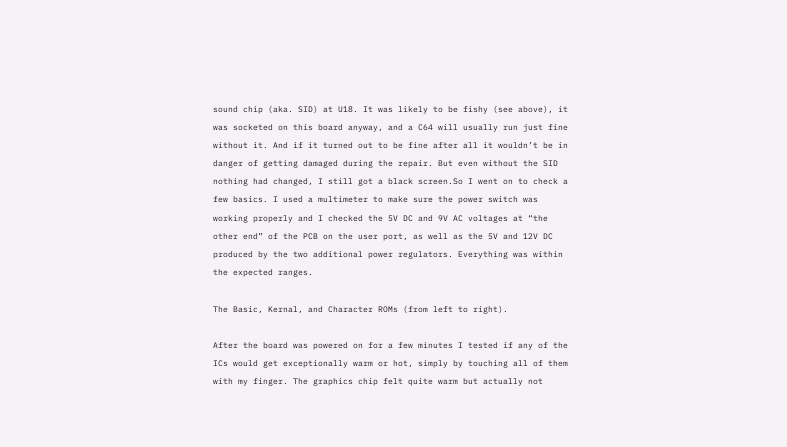sound chip (aka. SID) at U18. It was likely to be fishy (see above), it was socketed on this board anyway, and a C64 will usually run just fine without it. And if it turned out to be fine after all it wouldn’t be in danger of getting damaged during the repair. But even without the SID nothing had changed, I still got a black screen.So I went on to check a few basics. I used a multimeter to make sure the power switch was working properly and I checked the 5V DC and 9V AC voltages at “the other end” of the PCB on the user port, as well as the 5V and 12V DC produced by the two additional power regulators. Everything was within the expected ranges.

The Basic, Kernal, and Character ROMs (from left to right).

After the board was powered on for a few minutes I tested if any of the ICs would get exceptionally warm or hot, simply by touching all of them with my finger. The graphics chip felt quite warm but actually not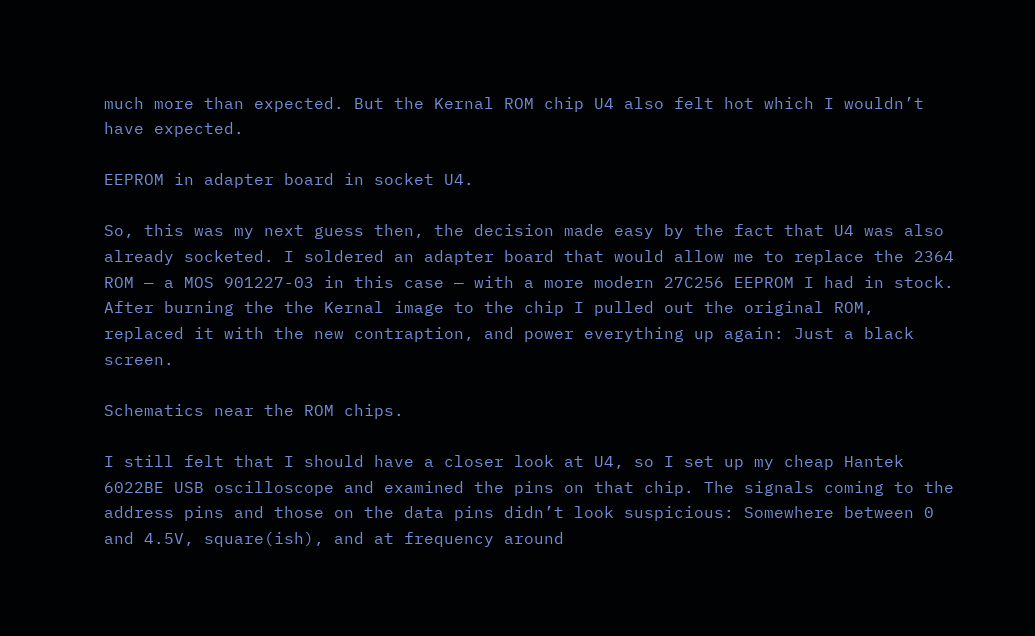much more than expected. But the Kernal ROM chip U4 also felt hot which I wouldn’t have expected.

EEPROM in adapter board in socket U4.

So, this was my next guess then, the decision made easy by the fact that U4 was also already socketed. I soldered an adapter board that would allow me to replace the 2364 ROM — a MOS 901227-03 in this case — with a more modern 27C256 EEPROM I had in stock. After burning the the Kernal image to the chip I pulled out the original ROM, replaced it with the new contraption, and power everything up again: Just a black screen.

Schematics near the ROM chips.

I still felt that I should have a closer look at U4, so I set up my cheap Hantek 6022BE USB oscilloscope and examined the pins on that chip. The signals coming to the address pins and those on the data pins didn’t look suspicious: Somewhere between 0 and 4.5V, square(ish), and at frequency around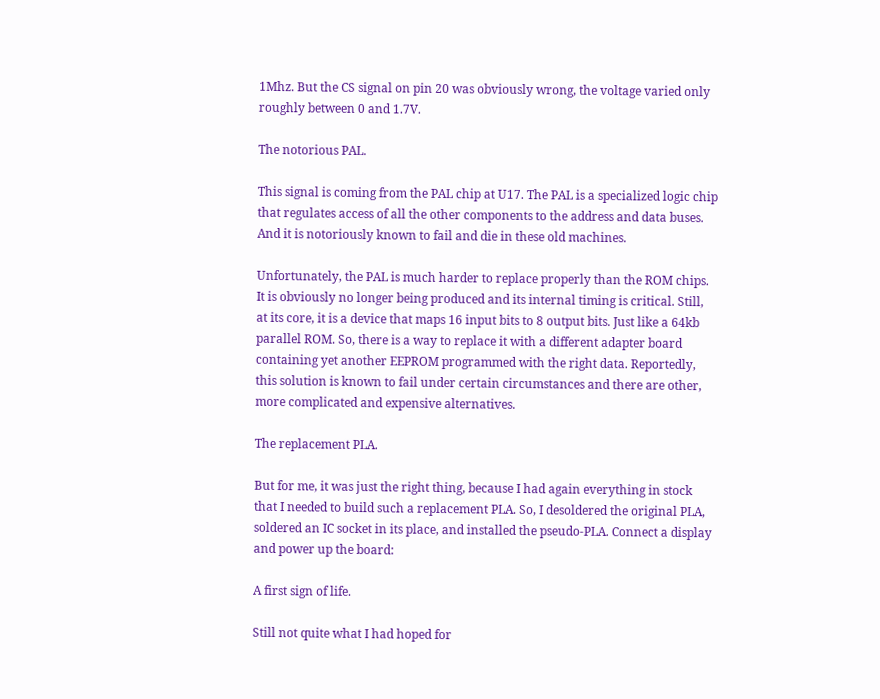1Mhz. But the CS signal on pin 20 was obviously wrong, the voltage varied only roughly between 0 and 1.7V.

The notorious PAL.

This signal is coming from the PAL chip at U17. The PAL is a specialized logic chip that regulates access of all the other components to the address and data buses. And it is notoriously known to fail and die in these old machines.

Unfortunately, the PAL is much harder to replace properly than the ROM chips. It is obviously no longer being produced and its internal timing is critical. Still, at its core, it is a device that maps 16 input bits to 8 output bits. Just like a 64kb parallel ROM. So, there is a way to replace it with a different adapter board containing yet another EEPROM programmed with the right data. Reportedly, this solution is known to fail under certain circumstances and there are other, more complicated and expensive alternatives.

The replacement PLA.

But for me, it was just the right thing, because I had again everything in stock that I needed to build such a replacement PLA. So, I desoldered the original PLA, soldered an IC socket in its place, and installed the pseudo-PLA. Connect a display and power up the board:

A first sign of life.

Still not quite what I had hoped for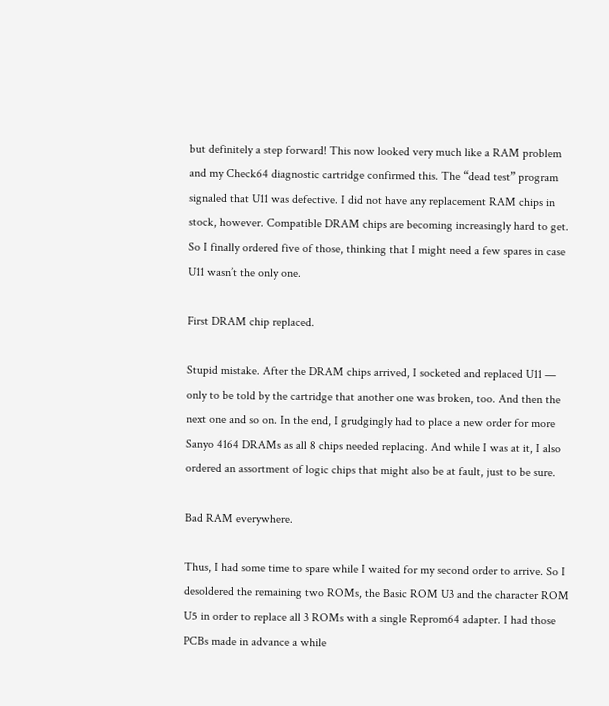but definitely a step forward! This now looked very much like a RAM problem and my Check64 diagnostic cartridge confirmed this. The “dead test” program signaled that U11 was defective. I did not have any replacement RAM chips in stock, however. Compatible DRAM chips are becoming increasingly hard to get. So I finally ordered five of those, thinking that I might need a few spares in case U11 wasn’t the only one.

First DRAM chip replaced.

Stupid mistake. After the DRAM chips arrived, I socketed and replaced U11 — only to be told by the cartridge that another one was broken, too. And then the next one and so on. In the end, I grudgingly had to place a new order for more Sanyo 4164 DRAMs as all 8 chips needed replacing. And while I was at it, I also ordered an assortment of logic chips that might also be at fault, just to be sure.

Bad RAM everywhere.

Thus, I had some time to spare while I waited for my second order to arrive. So I desoldered the remaining two ROMs, the Basic ROM U3 and the character ROM U5 in order to replace all 3 ROMs with a single Reprom64 adapter. I had those PCBs made in advance a while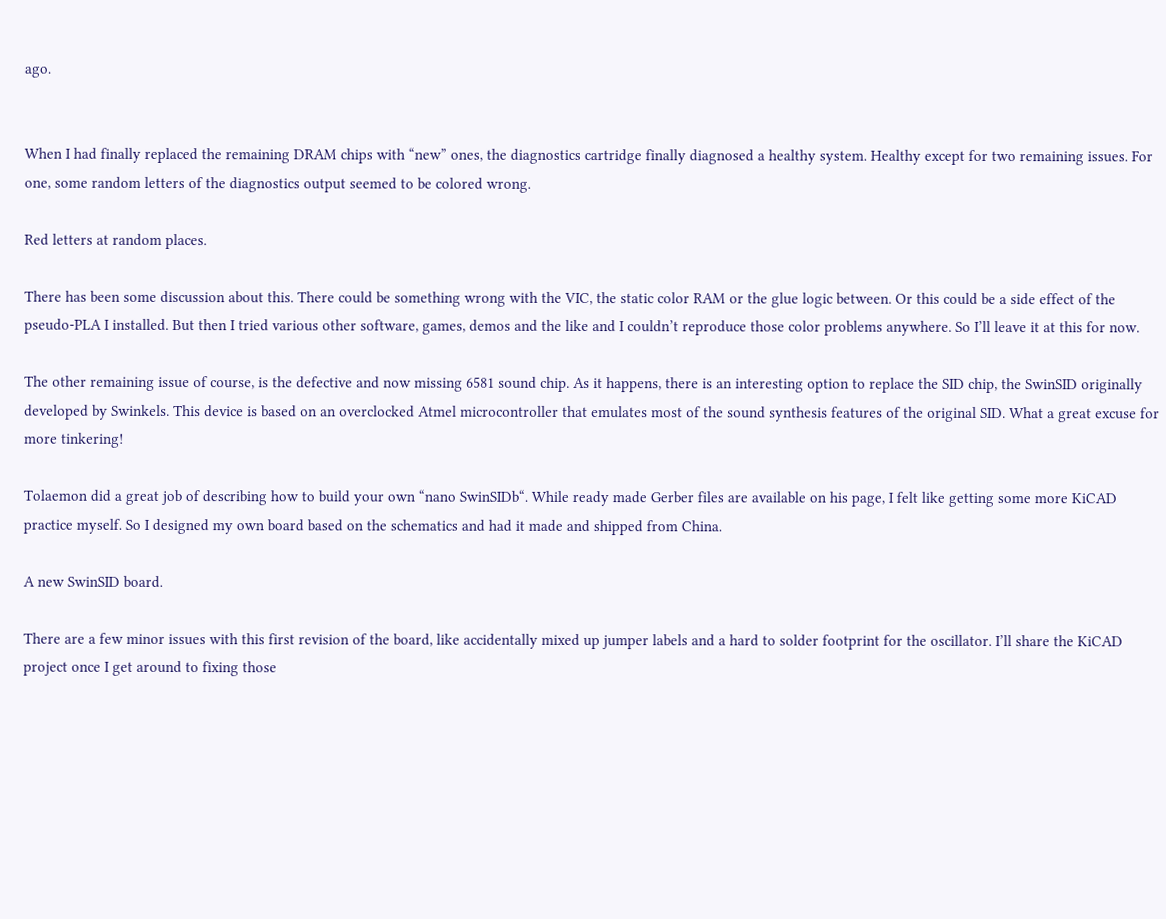ago.


When I had finally replaced the remaining DRAM chips with “new” ones, the diagnostics cartridge finally diagnosed a healthy system. Healthy except for two remaining issues. For one, some random letters of the diagnostics output seemed to be colored wrong.

Red letters at random places.

There has been some discussion about this. There could be something wrong with the VIC, the static color RAM or the glue logic between. Or this could be a side effect of the pseudo-PLA I installed. But then I tried various other software, games, demos and the like and I couldn’t reproduce those color problems anywhere. So I’ll leave it at this for now.

The other remaining issue of course, is the defective and now missing 6581 sound chip. As it happens, there is an interesting option to replace the SID chip, the SwinSID originally developed by Swinkels. This device is based on an overclocked Atmel microcontroller that emulates most of the sound synthesis features of the original SID. What a great excuse for more tinkering!

Tolaemon did a great job of describing how to build your own “nano SwinSIDb“. While ready made Gerber files are available on his page, I felt like getting some more KiCAD practice myself. So I designed my own board based on the schematics and had it made and shipped from China.

A new SwinSID board.

There are a few minor issues with this first revision of the board, like accidentally mixed up jumper labels and a hard to solder footprint for the oscillator. I’ll share the KiCAD project once I get around to fixing those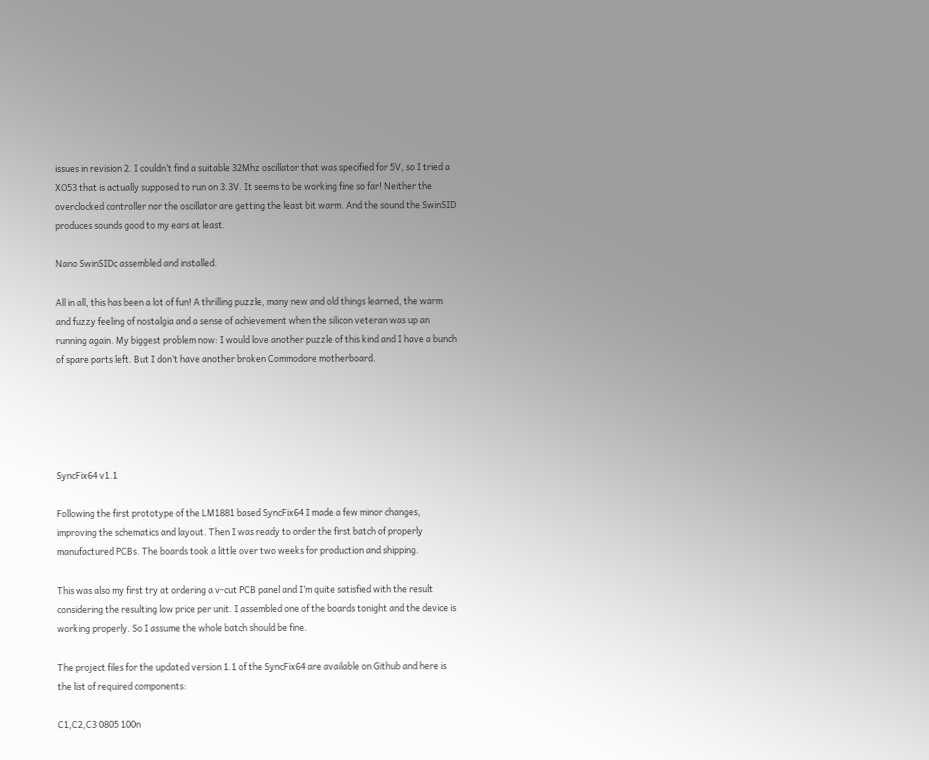issues in revision 2. I couldn’t find a suitable 32Mhz oscillator that was specified for 5V, so I tried a XO53 that is actually supposed to run on 3.3V. It seems to be working fine so far! Neither the overclocked controller nor the oscillator are getting the least bit warm. And the sound the SwinSID produces sounds good to my ears at least.

Nano SwinSIDc assembled and installed.

All in all, this has been a lot of fun! A thrilling puzzle, many new and old things learned, the warm and fuzzy feeling of nostalgia and a sense of achievement when the silicon veteran was up an running again. My biggest problem now: I would love another puzzle of this kind and I have a bunch of spare parts left. But I don’t have another broken Commodore motherboard.





SyncFix64 v1.1

Following the first prototype of the LM1881 based SyncFix64 I made a few minor changes, improving the schematics and layout. Then I was ready to order the first batch of properly manufactured PCBs. The boards took a little over two weeks for production and shipping.

This was also my first try at ordering a v-cut PCB panel and I’m quite satisfied with the result considering the resulting low price per unit. I assembled one of the boards tonight and the device is working properly. So I assume the whole batch should be fine.

The project files for the updated version 1.1 of the SyncFix64 are available on Github and here is the list of required components:

C1,C2,C3 0805 100n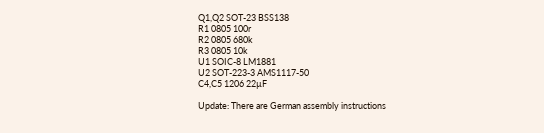Q1,Q2 SOT-23 BSS138
R1 0805 100r
R2 0805 680k
R3 0805 10k
U1 SOIC-8 LM1881
U2 SOT-223-3 AMS1117-50
C4,C5 1206 22µF

Update: There are German assembly instructions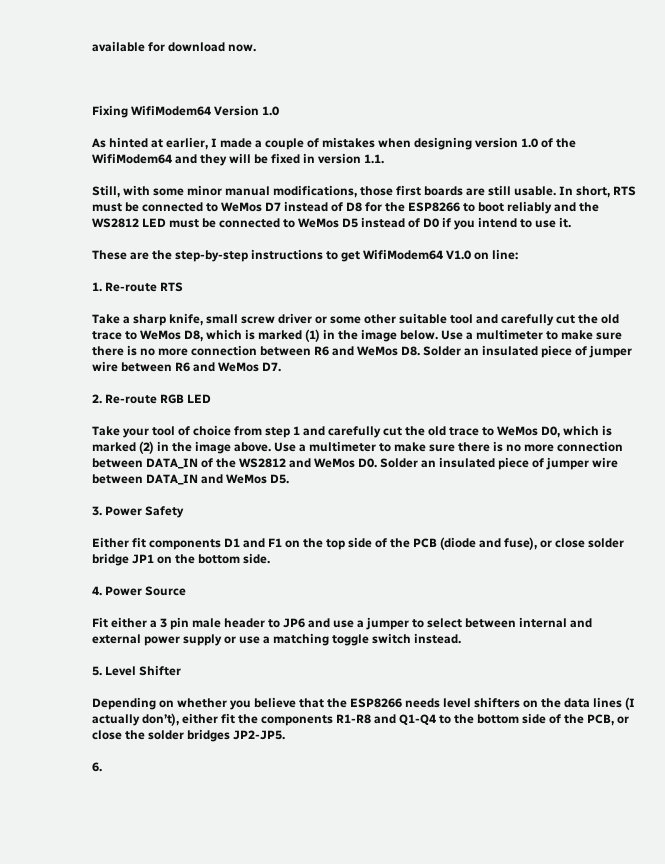available for download now.



Fixing WifiModem64 Version 1.0

As hinted at earlier, I made a couple of mistakes when designing version 1.0 of the WifiModem64 and they will be fixed in version 1.1.

Still, with some minor manual modifications, those first boards are still usable. In short, RTS must be connected to WeMos D7 instead of D8 for the ESP8266 to boot reliably and the WS2812 LED must be connected to WeMos D5 instead of D0 if you intend to use it.

These are the step-by-step instructions to get WifiModem64 V1.0 on line:

1. Re-route RTS

Take a sharp knife, small screw driver or some other suitable tool and carefully cut the old trace to WeMos D8, which is marked (1) in the image below. Use a multimeter to make sure there is no more connection between R6 and WeMos D8. Solder an insulated piece of jumper wire between R6 and WeMos D7.

2. Re-route RGB LED

Take your tool of choice from step 1 and carefully cut the old trace to WeMos D0, which is marked (2) in the image above. Use a multimeter to make sure there is no more connection between DATA_IN of the WS2812 and WeMos D0. Solder an insulated piece of jumper wire between DATA_IN and WeMos D5.

3. Power Safety

Either fit components D1 and F1 on the top side of the PCB (diode and fuse), or close solder bridge JP1 on the bottom side.

4. Power Source

Fit either a 3 pin male header to JP6 and use a jumper to select between internal and external power supply or use a matching toggle switch instead.

5. Level Shifter

Depending on whether you believe that the ESP8266 needs level shifters on the data lines (I actually don’t), either fit the components R1-R8 and Q1-Q4 to the bottom side of the PCB, or close the solder bridges JP2-JP5.

6.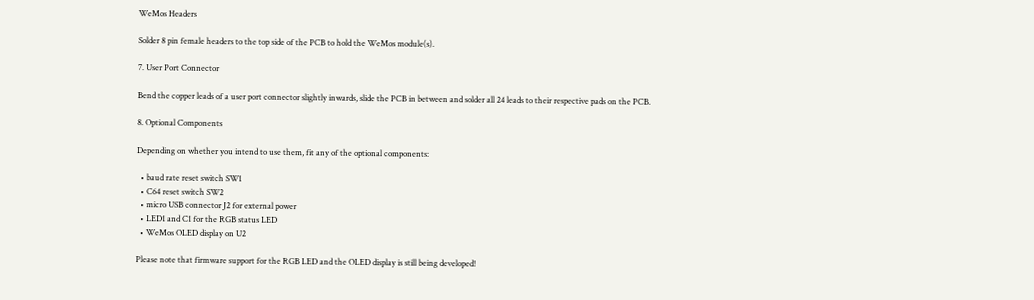WeMos Headers

Solder 8 pin female headers to the top side of the PCB to hold the WeMos module(s).

7. User Port Connector

Bend the copper leads of a user port connector slightly inwards, slide the PCB in between and solder all 24 leads to their respective pads on the PCB.

8. Optional Components

Depending on whether you intend to use them, fit any of the optional components:

  • baud rate reset switch SW1
  • C64 reset switch SW2
  • micro USB connector J2 for external power
  • LED1 and C1 for the RGB status LED
  • WeMos OLED display on U2

Please note that firmware support for the RGB LED and the OLED display is still being developed!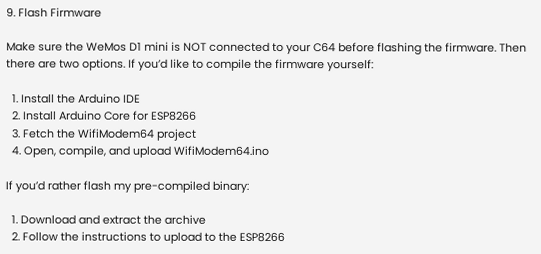9. Flash Firmware

Make sure the WeMos D1 mini is NOT connected to your C64 before flashing the firmware. Then there are two options. If you’d like to compile the firmware yourself:

  1. Install the Arduino IDE
  2. Install Arduino Core for ESP8266
  3. Fetch the WifiModem64 project
  4. Open, compile, and upload WifiModem64.ino

If you’d rather flash my pre-compiled binary:

  1. Download and extract the archive
  2. Follow the instructions to upload to the ESP8266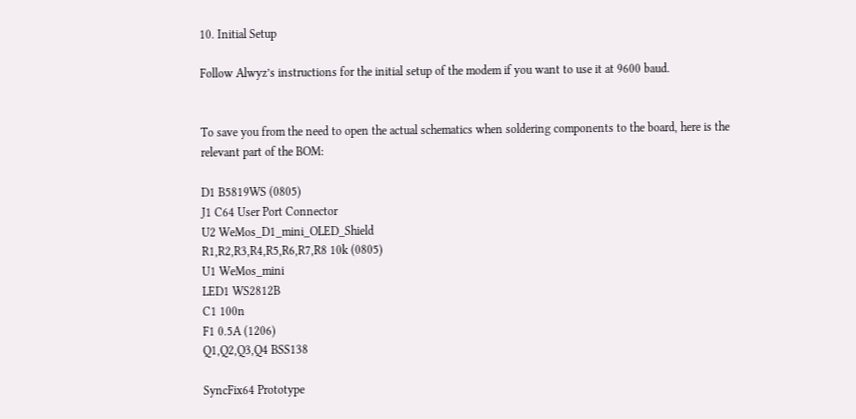10. Initial Setup

Follow Alwyz’s instructions for the initial setup of the modem if you want to use it at 9600 baud.


To save you from the need to open the actual schematics when soldering components to the board, here is the relevant part of the BOM:

D1 B5819WS (0805)
J1 C64 User Port Connector
U2 WeMos_D1_mini_OLED_Shield
R1,R2,R3,R4,R5,R6,R7,R8 10k (0805)
U1 WeMos_mini
LED1 WS2812B
C1 100n
F1 0.5A (1206)
Q1,Q2,Q3,Q4 BSS138

SyncFix64 Prototype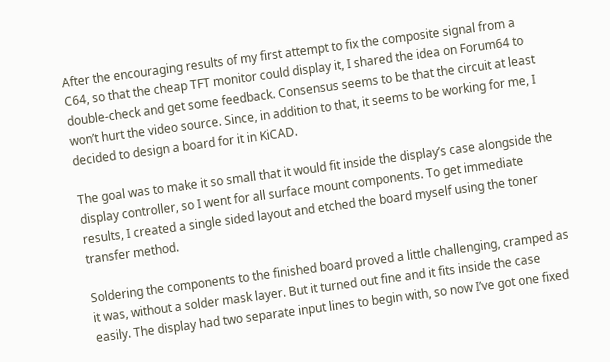After the encouraging results of my first attempt to fix the composite signal from a C64, so that the cheap TFT monitor could display it, I shared the idea on Forum64 to double-check and get some feedback. Consensus seems to be that the circuit at least won’t hurt the video source. Since, in addition to that, it seems to be working for me, I decided to design a board for it in KiCAD.

The goal was to make it so small that it would fit inside the display’s case alongside the display controller, so I went for all surface mount components. To get immediate results, I created a single sided layout and etched the board myself using the toner transfer method.

Soldering the components to the finished board proved a little challenging, cramped as it was, without a solder mask layer. But it turned out fine and it fits inside the case easily. The display had two separate input lines to begin with, so now I’ve got one fixed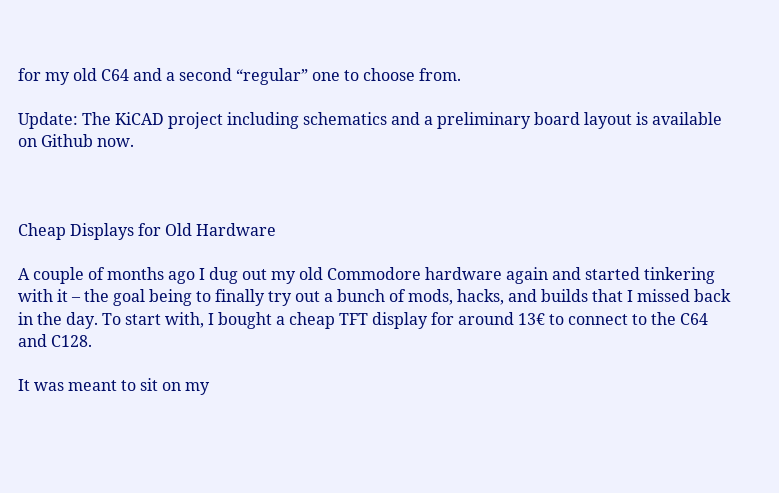for my old C64 and a second “regular” one to choose from.

Update: The KiCAD project including schematics and a preliminary board layout is available on Github now.



Cheap Displays for Old Hardware

A couple of months ago I dug out my old Commodore hardware again and started tinkering with it – the goal being to finally try out a bunch of mods, hacks, and builds that I missed back in the day. To start with, I bought a cheap TFT display for around 13€ to connect to the C64 and C128.

It was meant to sit on my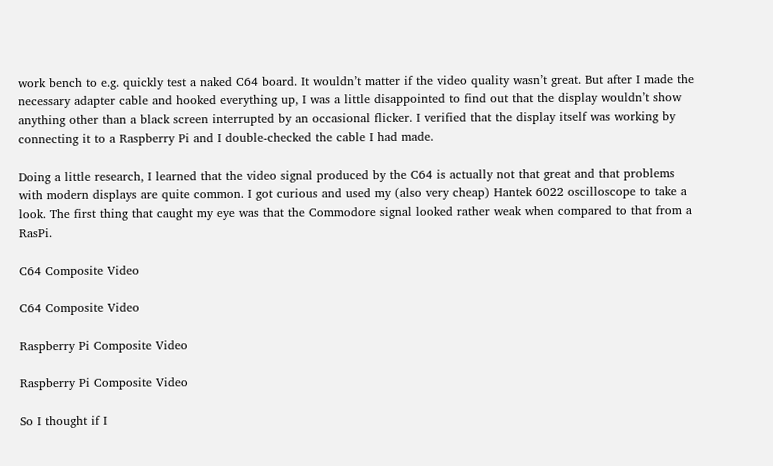work bench to e.g. quickly test a naked C64 board. It wouldn’t matter if the video quality wasn’t great. But after I made the necessary adapter cable and hooked everything up, I was a little disappointed to find out that the display wouldn’t show anything other than a black screen interrupted by an occasional flicker. I verified that the display itself was working by connecting it to a Raspberry Pi and I double-checked the cable I had made.

Doing a little research, I learned that the video signal produced by the C64 is actually not that great and that problems with modern displays are quite common. I got curious and used my (also very cheap) Hantek 6022 oscilloscope to take a look. The first thing that caught my eye was that the Commodore signal looked rather weak when compared to that from a RasPi.

C64 Composite Video

C64 Composite Video

Raspberry Pi Composite Video

Raspberry Pi Composite Video

So I thought if I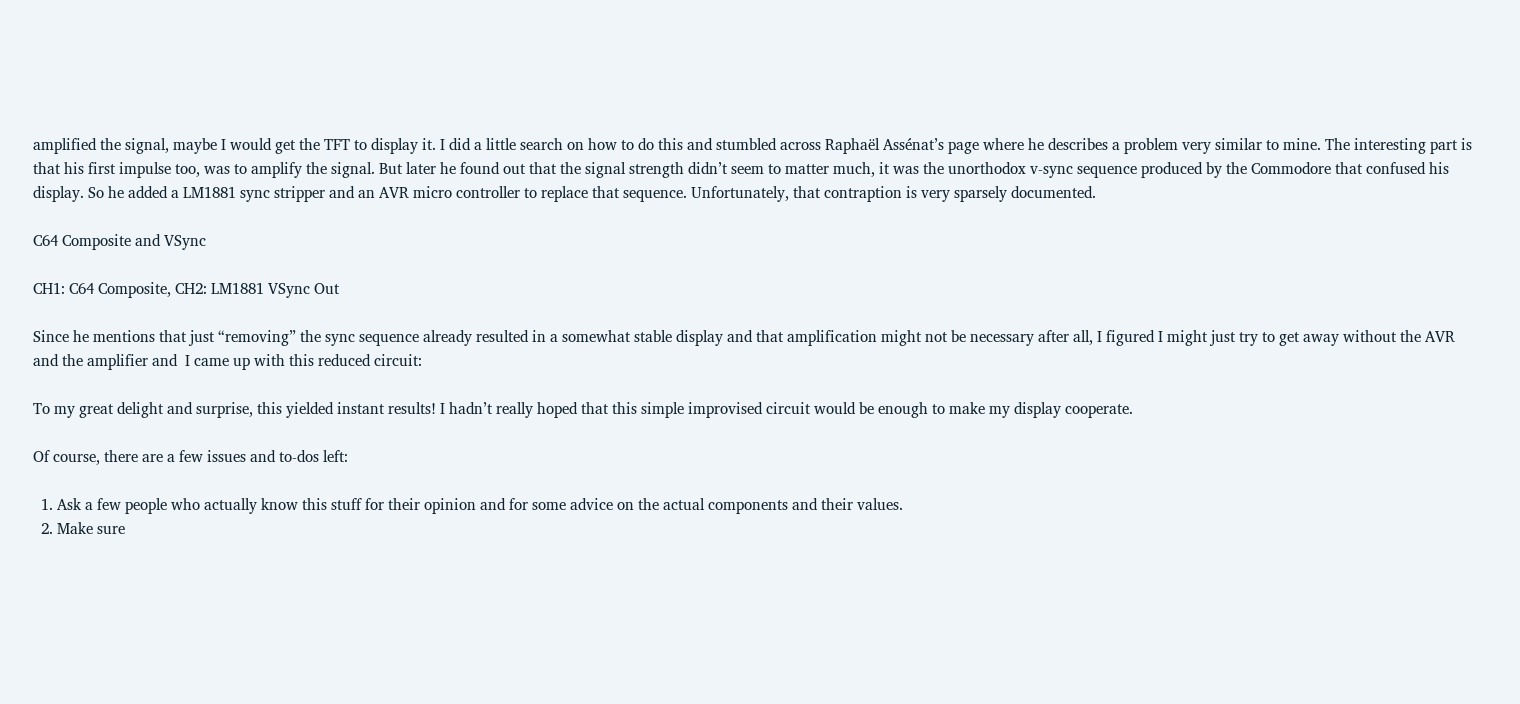amplified the signal, maybe I would get the TFT to display it. I did a little search on how to do this and stumbled across Raphaël Assénat’s page where he describes a problem very similar to mine. The interesting part is that his first impulse too, was to amplify the signal. But later he found out that the signal strength didn’t seem to matter much, it was the unorthodox v-sync sequence produced by the Commodore that confused his display. So he added a LM1881 sync stripper and an AVR micro controller to replace that sequence. Unfortunately, that contraption is very sparsely documented.

C64 Composite and VSync

CH1: C64 Composite, CH2: LM1881 VSync Out

Since he mentions that just “removing” the sync sequence already resulted in a somewhat stable display and that amplification might not be necessary after all, I figured I might just try to get away without the AVR and the amplifier and  I came up with this reduced circuit:

To my great delight and surprise, this yielded instant results! I hadn’t really hoped that this simple improvised circuit would be enough to make my display cooperate.

Of course, there are a few issues and to-dos left:

  1. Ask a few people who actually know this stuff for their opinion and for some advice on the actual components and their values.
  2. Make sure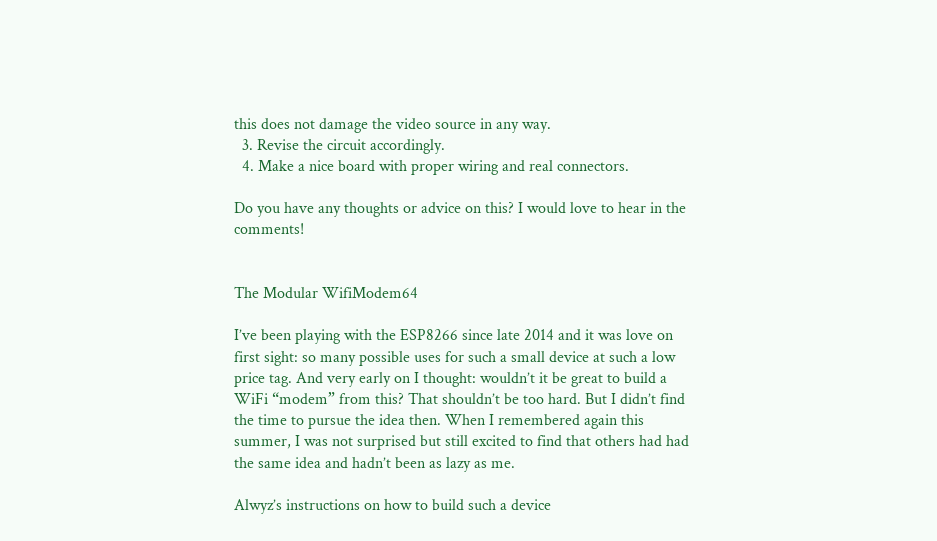this does not damage the video source in any way.
  3. Revise the circuit accordingly.
  4. Make a nice board with proper wiring and real connectors.

Do you have any thoughts or advice on this? I would love to hear in the comments!


The Modular WifiModem64

I’ve been playing with the ESP8266 since late 2014 and it was love on first sight: so many possible uses for such a small device at such a low price tag. And very early on I thought: wouldn’t it be great to build a WiFi “modem” from this? That shouldn’t be too hard. But I didn’t find the time to pursue the idea then. When I remembered again this summer, I was not surprised but still excited to find that others had had the same idea and hadn’t been as lazy as me.

Alwyz’s instructions on how to build such a device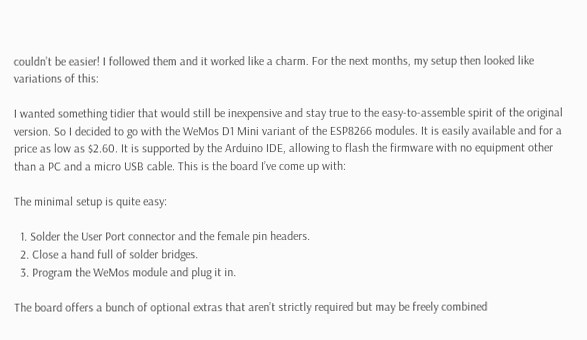couldn’t be easier! I followed them and it worked like a charm. For the next months, my setup then looked like variations of this:

I wanted something tidier that would still be inexpensive and stay true to the easy-to-assemble spirit of the original version. So I decided to go with the WeMos D1 Mini variant of the ESP8266 modules. It is easily available and for a price as low as $2.60. It is supported by the Arduino IDE, allowing to flash the firmware with no equipment other than a PC and a micro USB cable. This is the board I’ve come up with:

The minimal setup is quite easy:

  1. Solder the User Port connector and the female pin headers.
  2. Close a hand full of solder bridges.
  3. Program the WeMos module and plug it in.

The board offers a bunch of optional extras that aren’t strictly required but may be freely combined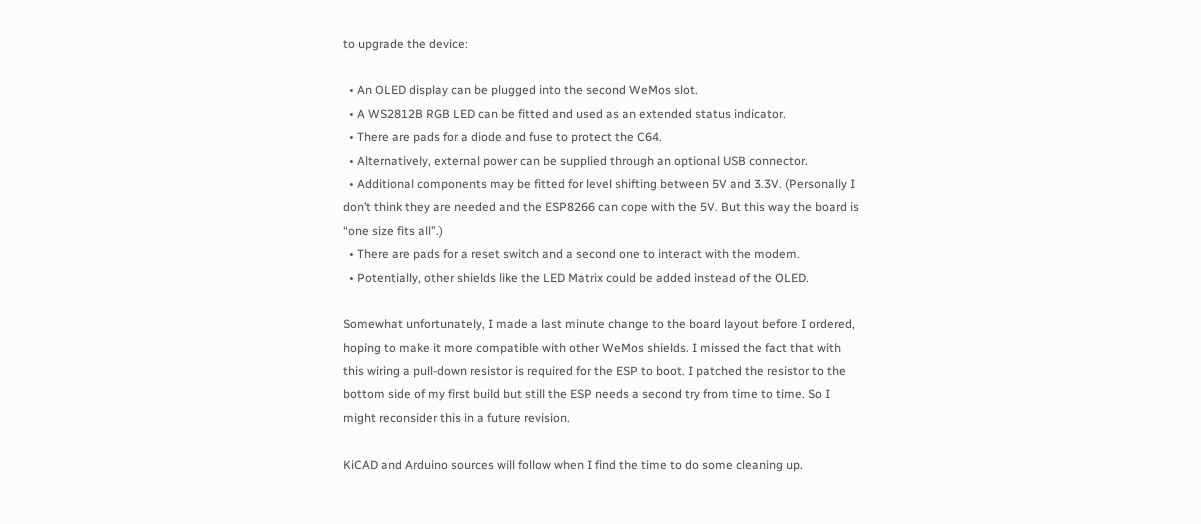to upgrade the device:

  • An OLED display can be plugged into the second WeMos slot.
  • A WS2812B RGB LED can be fitted and used as an extended status indicator.
  • There are pads for a diode and fuse to protect the C64.
  • Alternatively, external power can be supplied through an optional USB connector.
  • Additional components may be fitted for level shifting between 5V and 3.3V. (Personally I don’t think they are needed and the ESP8266 can cope with the 5V. But this way the board is “one size fits all”.)
  • There are pads for a reset switch and a second one to interact with the modem.
  • Potentially, other shields like the LED Matrix could be added instead of the OLED.

Somewhat unfortunately, I made a last minute change to the board layout before I ordered, hoping to make it more compatible with other WeMos shields. I missed the fact that with this wiring a pull-down resistor is required for the ESP to boot. I patched the resistor to the bottom side of my first build but still the ESP needs a second try from time to time. So I might reconsider this in a future revision.

KiCAD and Arduino sources will follow when I find the time to do some cleaning up.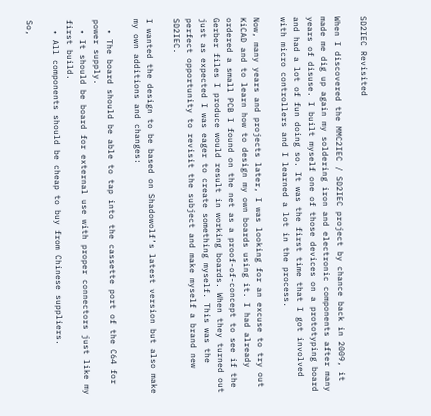SD2IEC Revisited

When I discovered the MMC2IEC / SD2IEC project by chance back in 2009, it made me dig up again my soldering iron and electronic components after many years of disuse. I built myself one of those devices on a prototyping board and had a lot of fun doing so. It was the first time that I got involved with micro controllers and I learned a lot in the process.

Now, many years and projects later, I was looking for an excuse to try out KiCAD and to learn how to design my own boards using it. I had already ordered a small PCB I found on the net as a proof-of-concept to see if the Gerber files I produce would result in working boards. When they turned out just as expected I was eager to create something myself. This was the perfect opportunity to revisit the subject and make myself a brand new SD2IEC.

I wanted the design to be based on Shadowolf’s latest version but also make my own additions and changes:

  • The board should be able to tap into the cassette port of the C64 for power supply.
  • It should be board for external use with proper connectors just like my first build.
  • All components should be cheap to buy from Chinese suppliers.

So,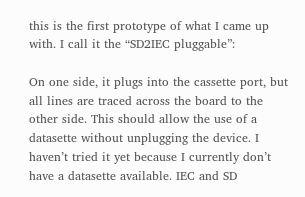this is the first prototype of what I came up with. I call it the “SD2IEC pluggable”:

On one side, it plugs into the cassette port, but all lines are traced across the board to the other side. This should allow the use of a datasette without unplugging the device. I haven’t tried it yet because I currently don’t have a datasette available. IEC and SD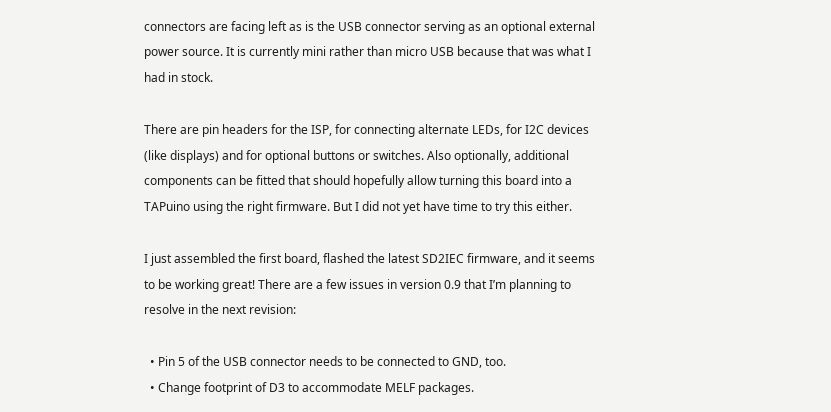connectors are facing left as is the USB connector serving as an optional external power source. It is currently mini rather than micro USB because that was what I had in stock.

There are pin headers for the ISP, for connecting alternate LEDs, for I2C devices (like displays) and for optional buttons or switches. Also optionally, additional components can be fitted that should hopefully allow turning this board into a TAPuino using the right firmware. But I did not yet have time to try this either.

I just assembled the first board, flashed the latest SD2IEC firmware, and it seems to be working great! There are a few issues in version 0.9 that I’m planning to resolve in the next revision:

  • Pin 5 of the USB connector needs to be connected to GND, too.
  • Change footprint of D3 to accommodate MELF packages.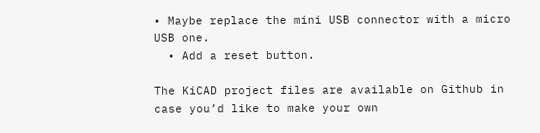• Maybe replace the mini USB connector with a micro USB one.
  • Add a reset button.

The KiCAD project files are available on Github in case you’d like to make your own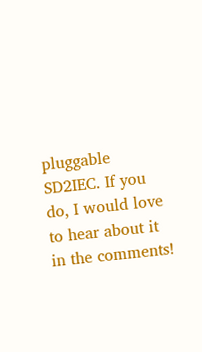pluggable SD2IEC. If you do, I would love to hear about it in the comments!